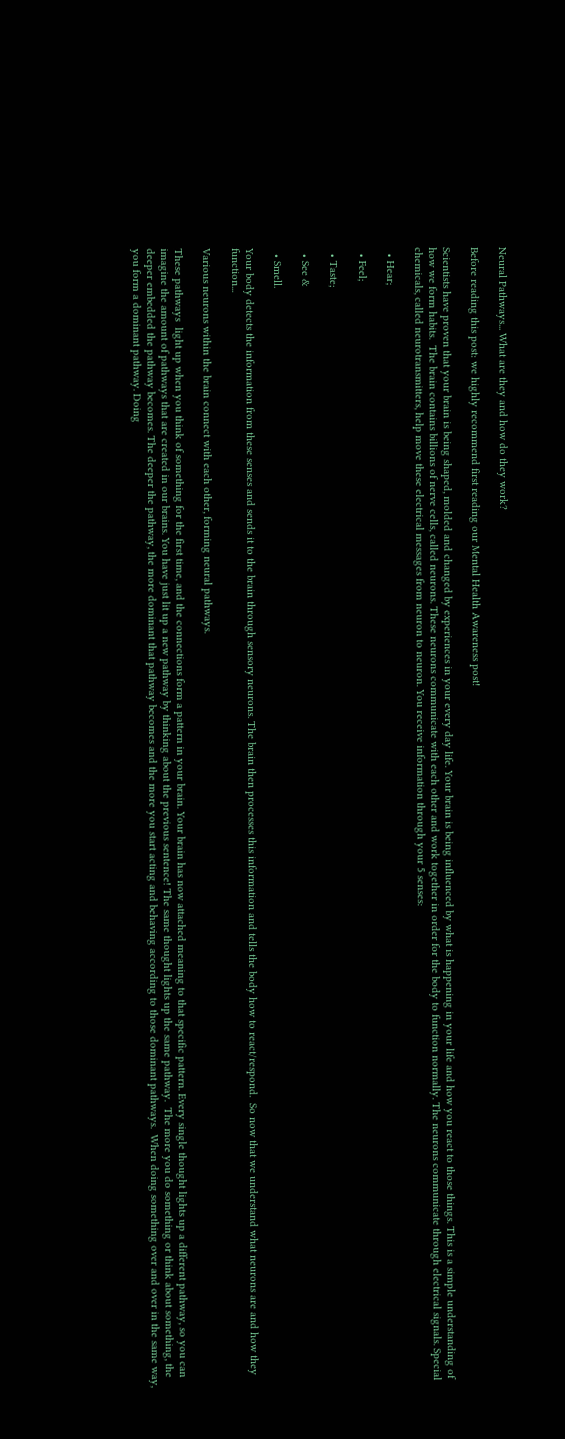Neural Pathways... What are they and how do they work?

Before reading this post: we highly recommend first reading our Mental Health Awareness post!

Scientists have proven that your brain is being shaped, molded and changed by experiences in your every day life. Your brain is being influenced by what is happening in your life and how you react to those things. This is a simple understanding of how we form habits.  The brain contains billions of nerve cells, called neurons. These neurons communicate with each other and work together in order for the body to function normally. The neurons communicate through electrical signals. Special chemicals, called neurotransmitters, help move these electrical messages from neuron to neuron. You receive information through your 5 senses:

  • Hear;

  • Feel;

  • Taste;

  • See &

  • Smell.

Your body detects the information from these senses and sends it to the brain through sensory neurons. The brain then processes this information and tells the body how to react/respond.  So now that we understand what neurons are and how they function...

Various neurons within the brain connect with each other, forming neural pathways.

These pathways  light up when you think of something for the first time, and the connections form a pattern in your brain. Your brain has now attached meaning to that specific pattern. Every single thought lights up a different pathway, so you can imagine the amount of pathways that are created in our brains. You have just lit up a new pathway by thinking about the previous sentence! The same thought lights up the same pathway.  The more you do something or think about something, the deeper embedded the pathway becomes. The deeper the pathway, the more dominant that pathway becomes and the more you start acting and behaving according to those dominant pathways.  When doing something over and over in the same way, you form a dominant pathway. Doing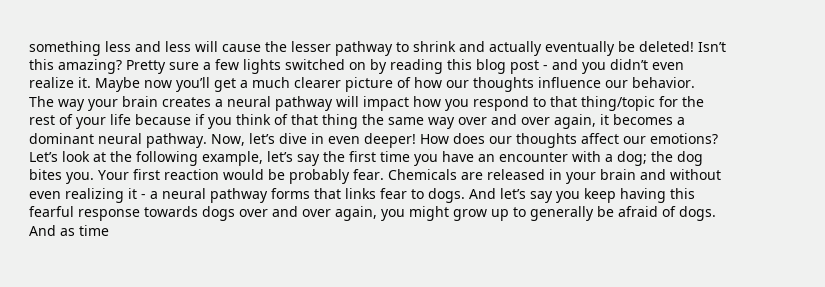something less and less will cause the lesser pathway to shrink and actually eventually be deleted! Isn’t this amazing? Pretty sure a few lights switched on by reading this blog post - and you didn’t even realize it. Maybe now you’ll get a much clearer picture of how our thoughts influence our behavior.  The way your brain creates a neural pathway will impact how you respond to that thing/topic for the rest of your life because if you think of that thing the same way over and over again, it becomes a dominant neural pathway. Now, let’s dive in even deeper! How does our thoughts affect our emotions?  Let’s look at the following example, let’s say the first time you have an encounter with a dog; the dog bites you. Your first reaction would be probably fear. Chemicals are released in your brain and without even realizing it - a neural pathway forms that links fear to dogs. And let’s say you keep having this fearful response towards dogs over and over again, you might grow up to generally be afraid of dogs. And as time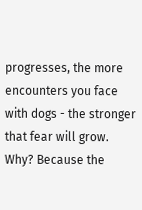progresses, the more encounters you face with dogs - the stronger that fear will grow. Why? Because the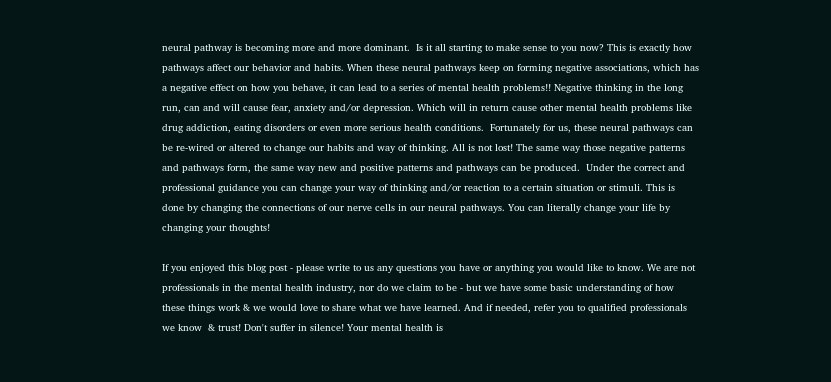neural pathway is becoming more and more dominant.  Is it all starting to make sense to you now? This is exactly how pathways affect our behavior and habits. When these neural pathways keep on forming negative associations, which has a negative effect on how you behave, it can lead to a series of mental health problems!! Negative thinking in the long run, can and will cause fear, anxiety and/or depression. Which will in return cause other mental health problems like drug addiction, eating disorders or even more serious health conditions.  Fortunately for us, these neural pathways can be re-wired or altered to change our habits and way of thinking. All is not lost! The same way those negative patterns and pathways form, the same way new and positive patterns and pathways can be produced.  Under the correct and professional guidance you can change your way of thinking and/or reaction to a certain situation or stimuli. This is done by changing the connections of our nerve cells in our neural pathways. You can literally change your life by changing your thoughts!

If you enjoyed this blog post - please write to us any questions you have or anything you would like to know. We are not professionals in the mental health industry, nor do we claim to be - but we have some basic understanding of how these things work & we would love to share what we have learned. And if needed, refer you to qualified professionals we know  & trust! Don't suffer in silence! Your mental health is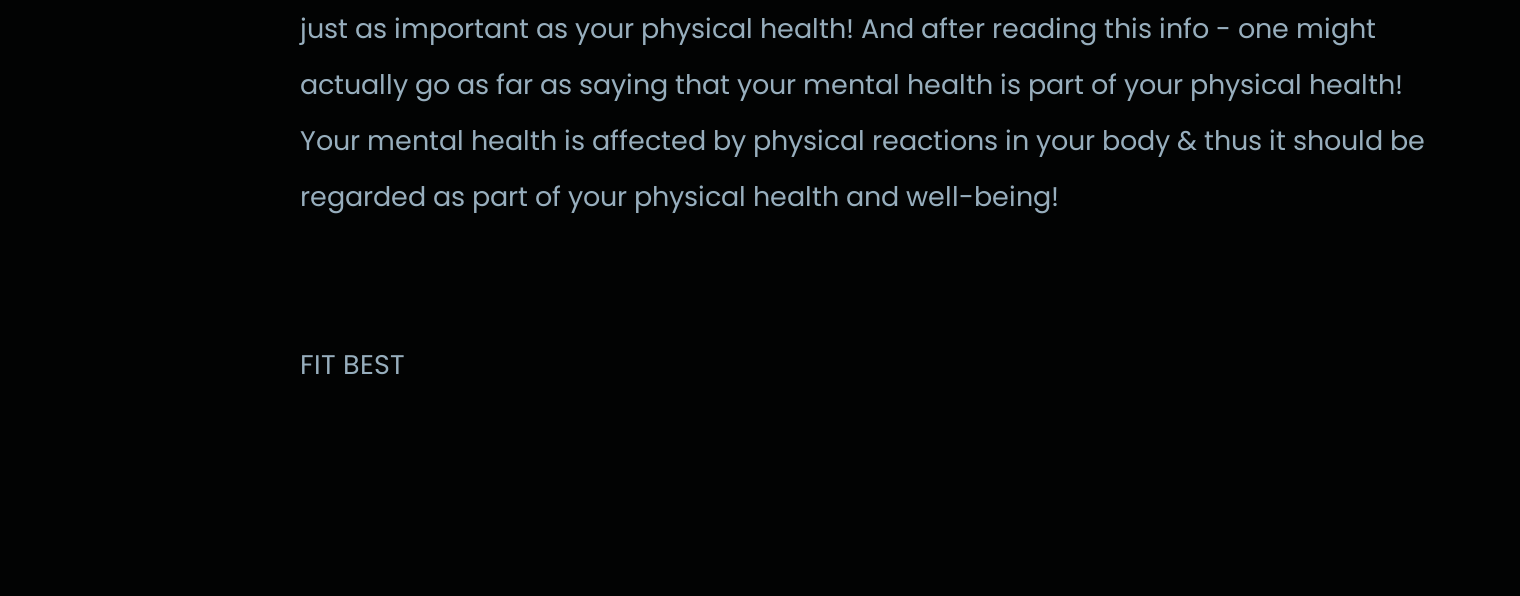just as important as your physical health! And after reading this info - one might actually go as far as saying that your mental health is part of your physical health! Your mental health is affected by physical reactions in your body & thus it should be regarded as part of your physical health and well-being!


FIT BEST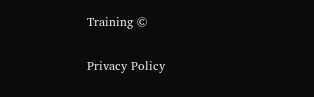Training ©

Privacy Policy